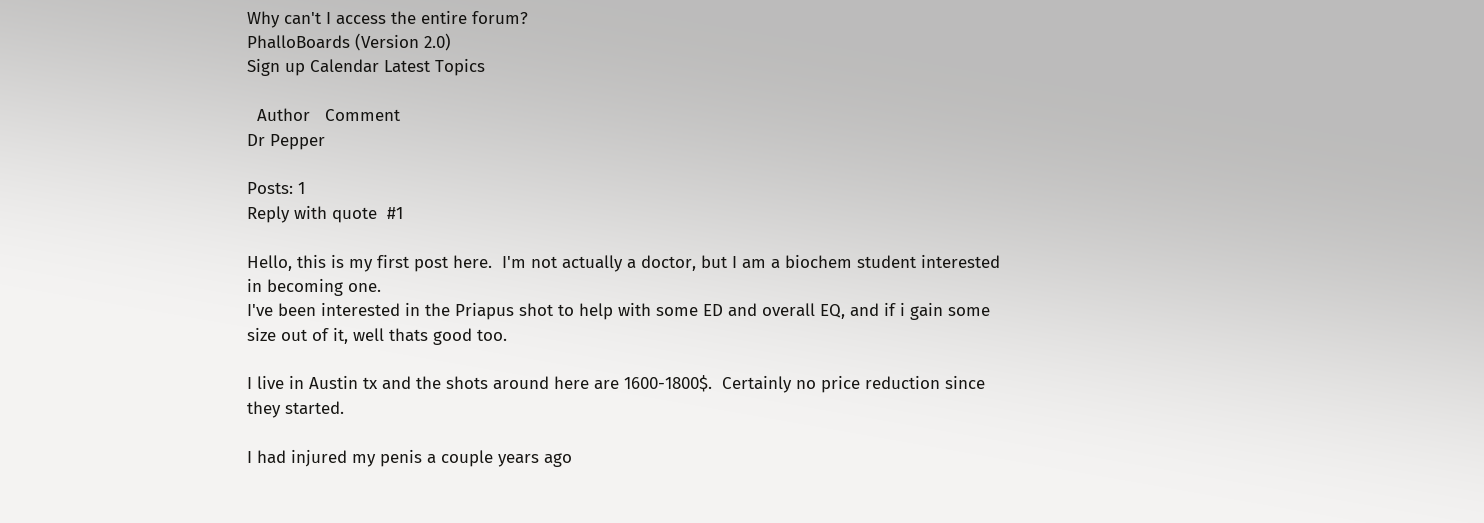Why can't I access the entire forum?
PhalloBoards (Version 2.0)
Sign up Calendar Latest Topics

  Author   Comment
Dr Pepper

Posts: 1
Reply with quote  #1

Hello, this is my first post here.  I'm not actually a doctor, but I am a biochem student interested in becoming one.
I've been interested in the Priapus shot to help with some ED and overall EQ, and if i gain some size out of it, well thats good too.

I live in Austin tx and the shots around here are 1600-1800$.  Certainly no price reduction since they started.

I had injured my penis a couple years ago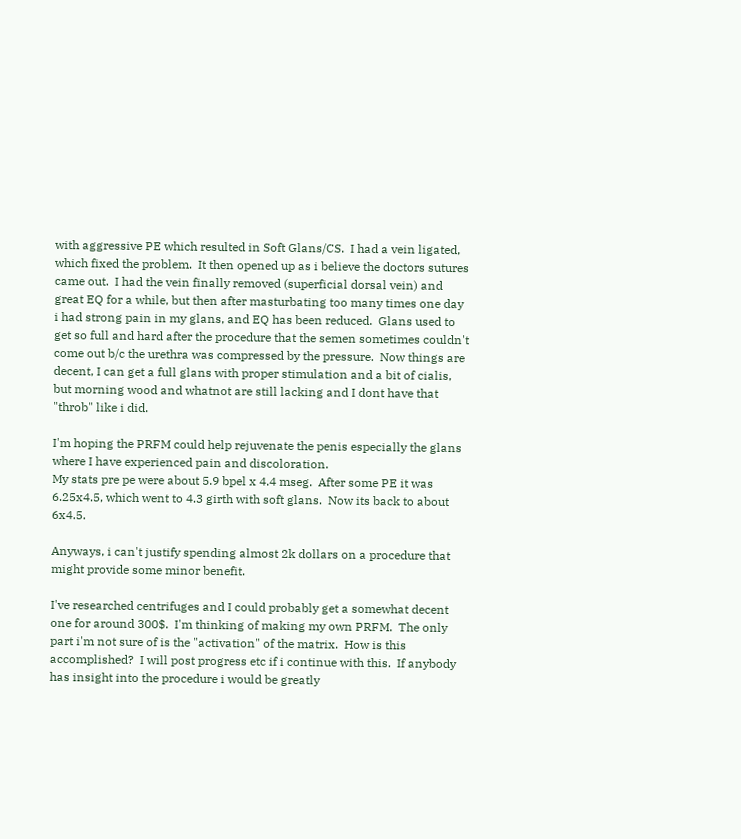with aggressive PE which resulted in Soft Glans/CS.  I had a vein ligated, which fixed the problem.  It then opened up as i believe the doctors sutures came out.  I had the vein finally removed (superficial dorsal vein) and great EQ for a while, but then after masturbating too many times one day i had strong pain in my glans, and EQ has been reduced.  Glans used to get so full and hard after the procedure that the semen sometimes couldn't come out b/c the urethra was compressed by the pressure.  Now things are decent, I can get a full glans with proper stimulation and a bit of cialis, but morning wood and whatnot are still lacking and I dont have that "throb" like i did.

I'm hoping the PRFM could help rejuvenate the penis especially the glans where I have experienced pain and discoloration.
My stats pre pe were about 5.9 bpel x 4.4 mseg.  After some PE it was 6.25x4.5, which went to 4.3 girth with soft glans.  Now its back to about 6x4.5.

Anyways, i can't justify spending almost 2k dollars on a procedure that might provide some minor benefit.

I've researched centrifuges and I could probably get a somewhat decent one for around 300$.  I'm thinking of making my own PRFM.  The only part i'm not sure of is the "activation" of the matrix.  How is this accomplished?  I will post progress etc if i continue with this.  If anybody has insight into the procedure i would be greatly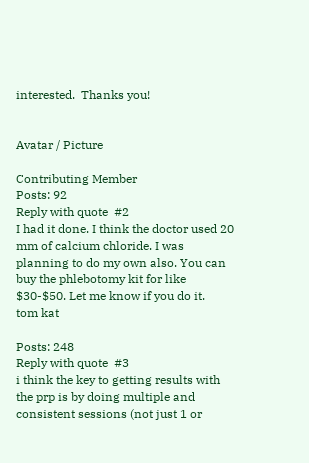interested.  Thanks you!


Avatar / Picture

Contributing Member
Posts: 92
Reply with quote  #2
I had it done. I think the doctor used 20 mm of calcium chloride. I was planning to do my own also. You can buy the phlebotomy kit for like $30-$50. Let me know if you do it.
tom kat

Posts: 248
Reply with quote  #3
i think the key to getting results with the prp is by doing multiple and consistent sessions (not just 1 or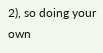2), so doing your own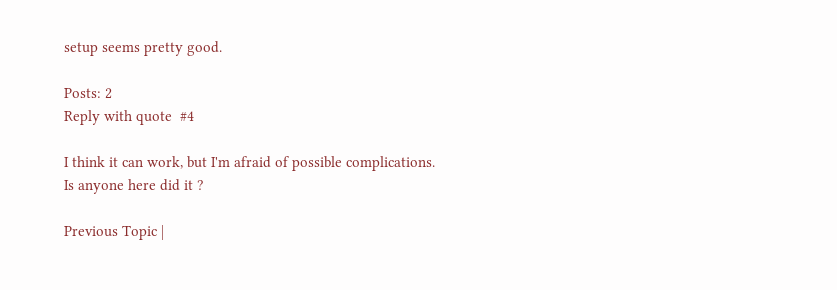setup seems pretty good.

Posts: 2
Reply with quote  #4

I think it can work, but I'm afraid of possible complications.
Is anyone here did it ?

Previous Topic |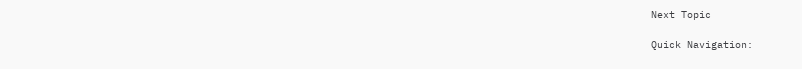Next Topic

Quick Navigation: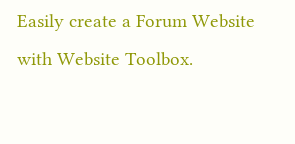Easily create a Forum Website with Website Toolbox.